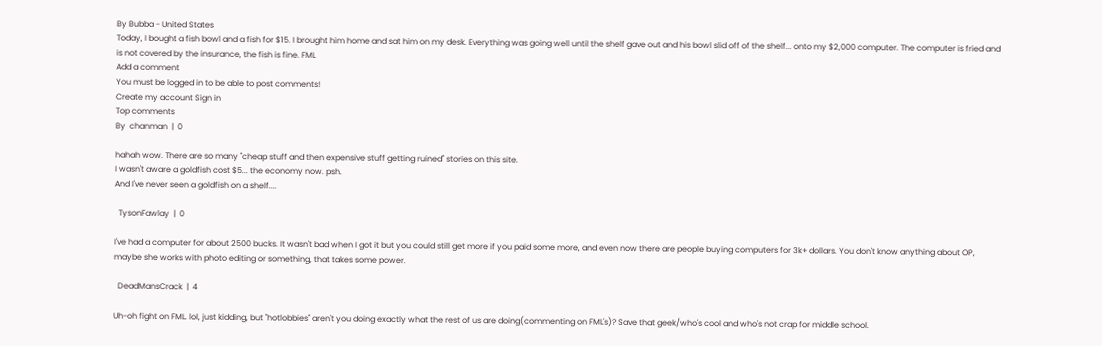By Bubba - United States
Today, I bought a fish bowl and a fish for $15. I brought him home and sat him on my desk. Everything was going well until the shelf gave out and his bowl slid off of the shelf... onto my $2,000 computer. The computer is fried and is not covered by the insurance, the fish is fine. FML
Add a comment
You must be logged in to be able to post comments!
Create my account Sign in
Top comments
By  chanman  |  0

hahah wow. There are so many "cheap stuff and then expensive stuff getting ruined" stories on this site.
I wasn't aware a goldfish cost $5... the economy now. psh.
And I've never seen a goldfish on a shelf....

  TysonFawlay  |  0

I've had a computer for about 2500 bucks. It wasn't bad when I got it but you could still get more if you paid some more, and even now there are people buying computers for 3k+ dollars. You don't know anything about OP, maybe she works with photo editing or something, that takes some power.

  DeadMansCrack  |  4

Uh-oh fight on FML. lol, just kidding, but "hotlobbies" aren't you doing exactly what the rest of us are doing(commenting on FML's)? Save that geek/who's cool and who's not crap for middle school.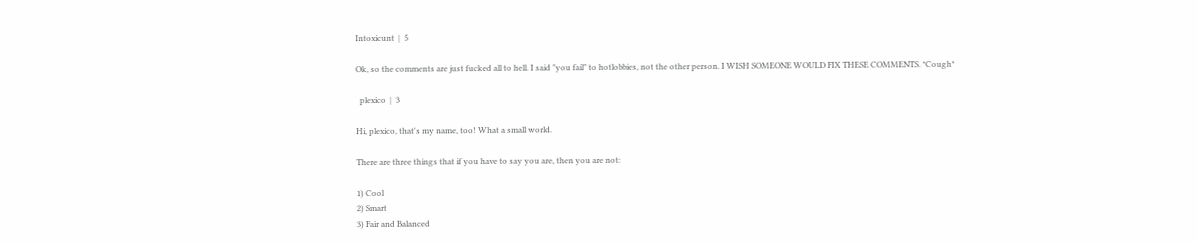Intoxicunt  |  5

Ok, so the comments are just fucked all to hell. I said "you fail" to hotlobbies, not the other person. I WISH SOMEONE WOULD FIX THESE COMMENTS. *Cough*

  plexico  |  3

Hi, plexico, that's my name, too! What a small world.

There are three things that if you have to say you are, then you are not:

1) Cool
2) Smart
3) Fair and Balanced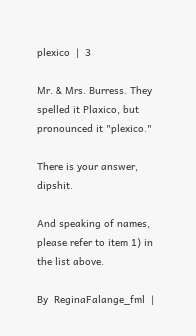plexico  |  3

Mr. & Mrs. Burress. They spelled it Plaxico, but pronounced it "plexico."

There is your answer, dipshit.

And speaking of names, please refer to item 1) in the list above.

By  ReginaFalange_fml  |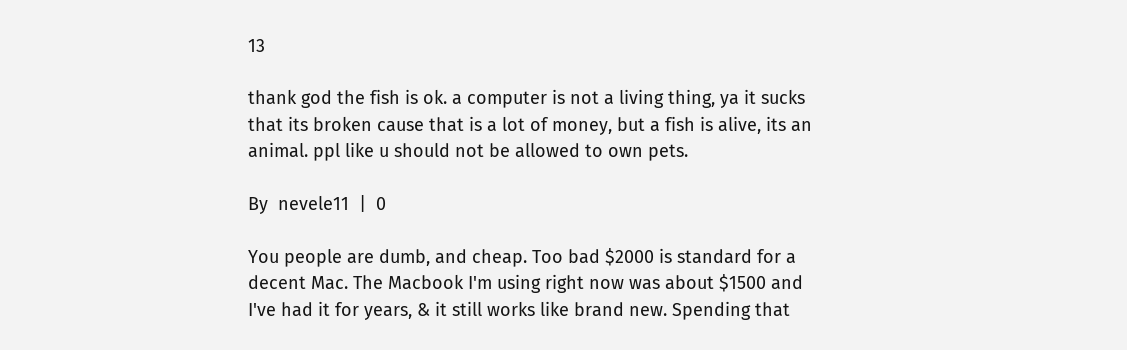13

thank god the fish is ok. a computer is not a living thing, ya it sucks that its broken cause that is a lot of money, but a fish is alive, its an animal. ppl like u should not be allowed to own pets.

By  nevele11  |  0

You people are dumb, and cheap. Too bad $2000 is standard for a decent Mac. The Macbook I'm using right now was about $1500 and I've had it for years, & it still works like brand new. Spending that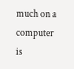much on a computer is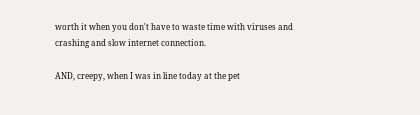worth it when you don't have to waste time with viruses and crashing and slow internet connection.

AND, creepy, when I was in line today at the pet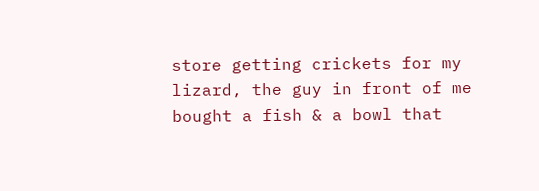store getting crickets for my lizard, the guy in front of me bought a fish & a bowl that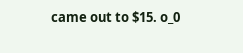came out to $15. o_0